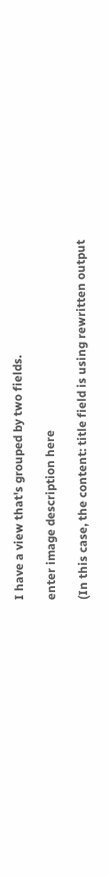I have a view that's grouped by two fields.

enter image description here

(In this case, the content: title field is using rewritten output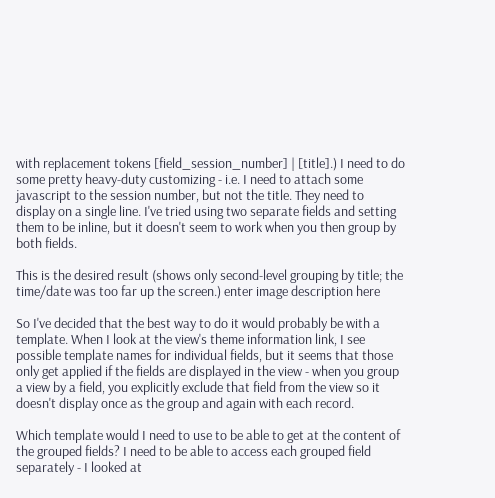with replacement tokens [field_session_number] | [title].) I need to do some pretty heavy-duty customizing - i.e. I need to attach some javascript to the session number, but not the title. They need to display on a single line. I've tried using two separate fields and setting them to be inline, but it doesn't seem to work when you then group by both fields.

This is the desired result (shows only second-level grouping by title; the time/date was too far up the screen.) enter image description here

So I've decided that the best way to do it would probably be with a template. When I look at the view's theme information link, I see possible template names for individual fields, but it seems that those only get applied if the fields are displayed in the view - when you group a view by a field, you explicitly exclude that field from the view so it doesn't display once as the group and again with each record.

Which template would I need to use to be able to get at the content of the grouped fields? I need to be able to access each grouped field separately - I looked at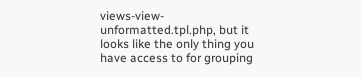views-view-unformatted.tpl.php, but it looks like the only thing you have access to for grouping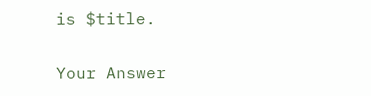is $title.

Your Answer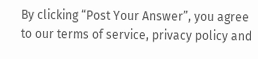By clicking “Post Your Answer”, you agree to our terms of service, privacy policy and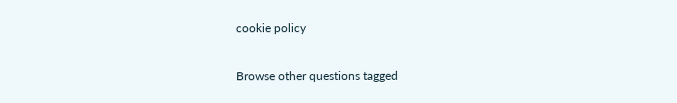cookie policy

Browse other questions tagged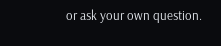or ask your own question.